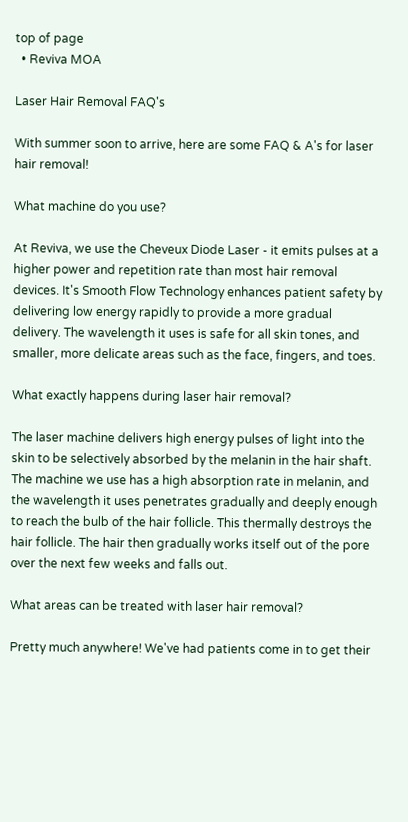top of page
  • Reviva MOA

Laser Hair Removal FAQ's

With summer soon to arrive, here are some FAQ & A's for laser hair removal!

What machine do you use?

At Reviva, we use the Cheveux Diode Laser - it emits pulses at a higher power and repetition rate than most hair removal devices. It's Smooth Flow Technology enhances patient safety by delivering low energy rapidly to provide a more gradual delivery. The wavelength it uses is safe for all skin tones, and smaller, more delicate areas such as the face, fingers, and toes.

What exactly happens during laser hair removal?

The laser machine delivers high energy pulses of light into the skin to be selectively absorbed by the melanin in the hair shaft. The machine we use has a high absorption rate in melanin, and the wavelength it uses penetrates gradually and deeply enough to reach the bulb of the hair follicle. This thermally destroys the hair follicle. The hair then gradually works itself out of the pore over the next few weeks and falls out.

What areas can be treated with laser hair removal?

Pretty much anywhere! We've had patients come in to get their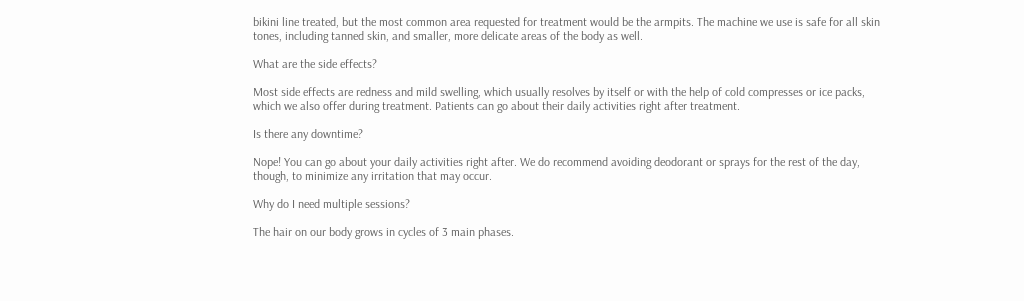bikini line treated, but the most common area requested for treatment would be the armpits. The machine we use is safe for all skin tones, including tanned skin, and smaller, more delicate areas of the body as well.

What are the side effects?

Most side effects are redness and mild swelling, which usually resolves by itself or with the help of cold compresses or ice packs, which we also offer during treatment. Patients can go about their daily activities right after treatment.

Is there any downtime?

Nope! You can go about your daily activities right after. We do recommend avoiding deodorant or sprays for the rest of the day, though, to minimize any irritation that may occur.

Why do I need multiple sessions?

The hair on our body grows in cycles of 3 main phases.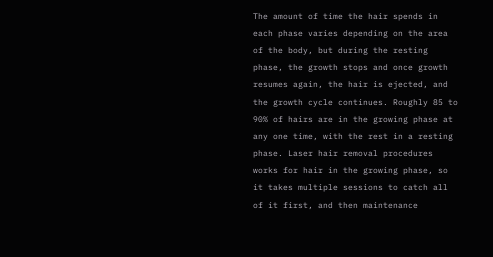The amount of time the hair spends in each phase varies depending on the area of the body, but during the resting phase, the growth stops and once growth resumes again, the hair is ejected, and the growth cycle continues. Roughly 85 to 90% of hairs are in the growing phase at any one time, with the rest in a resting phase. Laser hair removal procedures works for hair in the growing phase, so it takes multiple sessions to catch all of it first, and then maintenance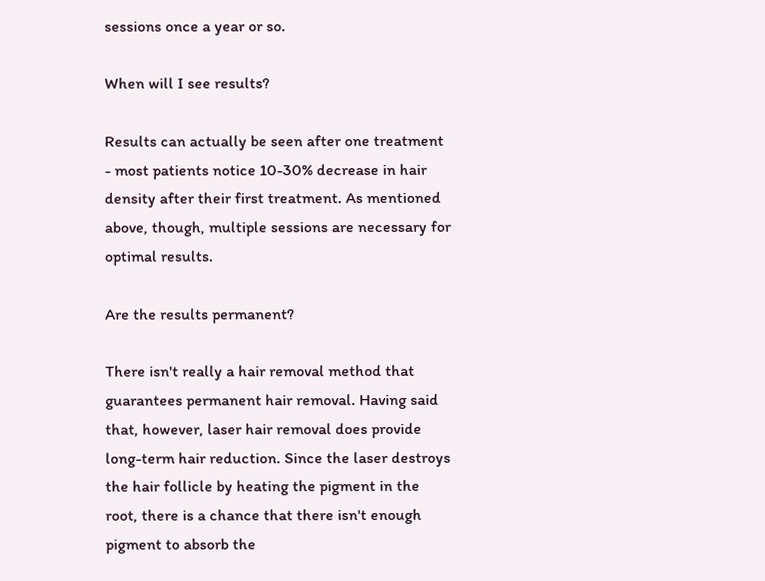sessions once a year or so.

When will I see results?

Results can actually be seen after one treatment - most patients notice 10-30% decrease in hair density after their first treatment. As mentioned above, though, multiple sessions are necessary for optimal results.

Are the results permanent?

There isn't really a hair removal method that guarantees permanent hair removal. Having said that, however, laser hair removal does provide long-term hair reduction. Since the laser destroys the hair follicle by heating the pigment in the root, there is a chance that there isn't enough pigment to absorb the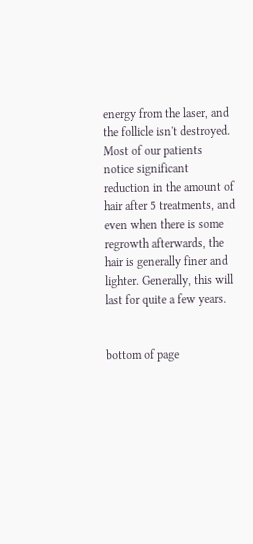energy from the laser, and the follicle isn't destroyed. Most of our patients notice significant reduction in the amount of hair after 5 treatments, and even when there is some regrowth afterwards, the hair is generally finer and lighter. Generally, this will last for quite a few years.


bottom of page